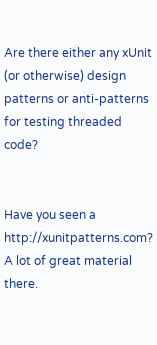Are there either any xUnit (or otherwise) design patterns or anti-patterns for testing threaded code?


Have you seen a http://xunitpatterns.com? A lot of great material there.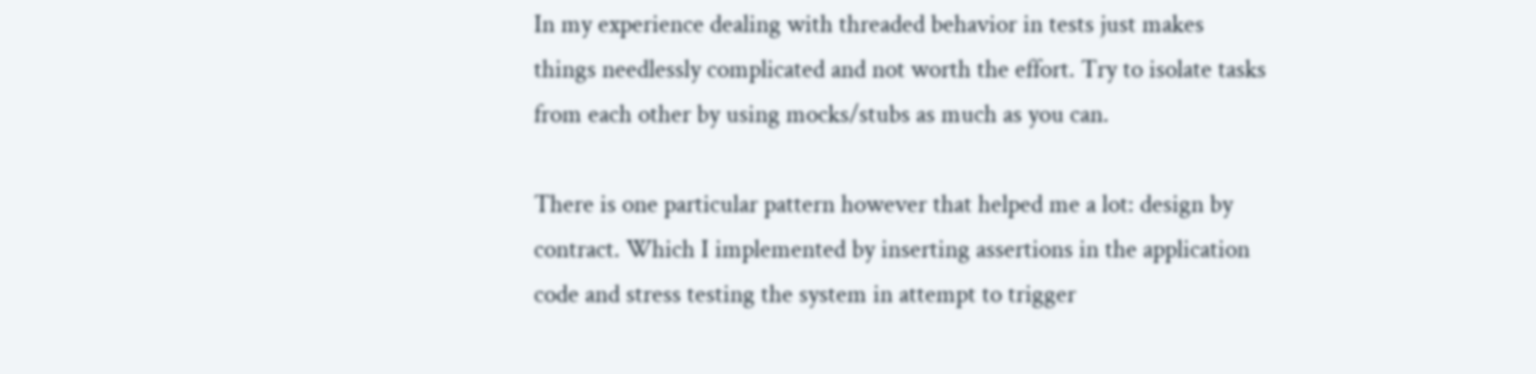In my experience dealing with threaded behavior in tests just makes things needlessly complicated and not worth the effort. Try to isolate tasks from each other by using mocks/stubs as much as you can.

There is one particular pattern however that helped me a lot: design by contract. Which I implemented by inserting assertions in the application code and stress testing the system in attempt to trigger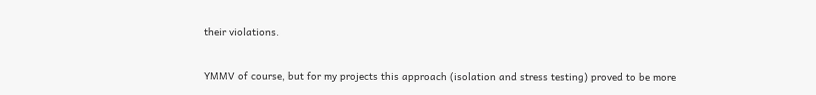their violations.

YMMV of course, but for my projects this approach (isolation and stress testing) proved to be more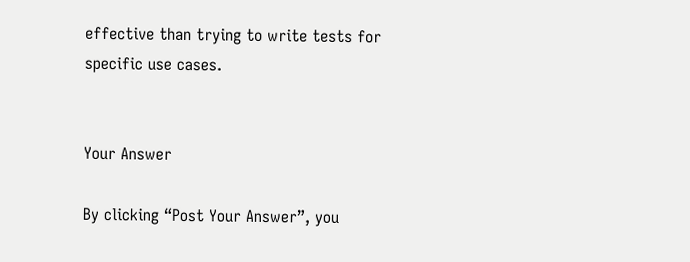effective than trying to write tests for specific use cases.


Your Answer

By clicking “Post Your Answer”, you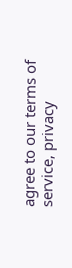agree to our terms of service, privacy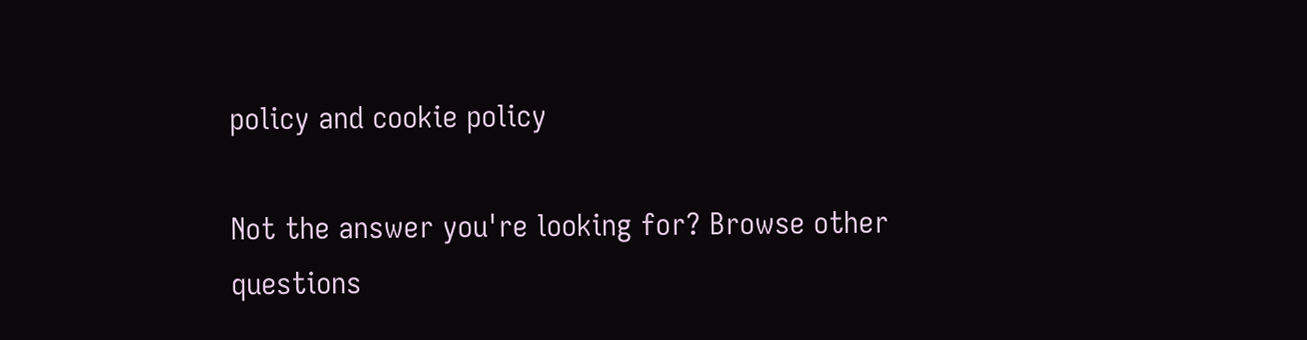policy and cookie policy

Not the answer you're looking for? Browse other questions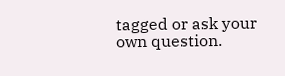tagged or ask your own question.